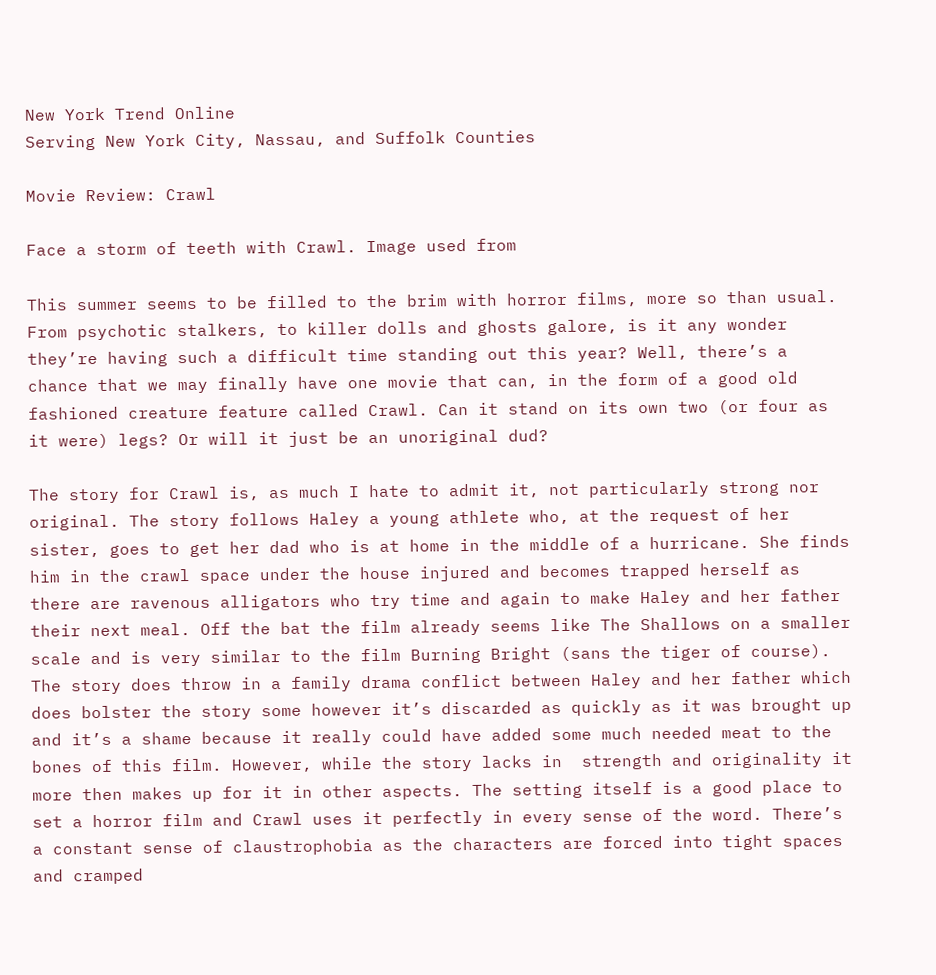New York Trend Online
Serving New York City, Nassau, and Suffolk Counties

Movie Review: Crawl

Face a storm of teeth with Crawl. Image used from

This summer seems to be filled to the brim with horror films, more so than usual. From psychotic stalkers, to killer dolls and ghosts galore, is it any wonder they’re having such a difficult time standing out this year? Well, there’s a chance that we may finally have one movie that can, in the form of a good old fashioned creature feature called Crawl. Can it stand on its own two (or four as it were) legs? Or will it just be an unoriginal dud?

The story for Crawl is, as much I hate to admit it, not particularly strong nor original. The story follows Haley a young athlete who, at the request of her sister, goes to get her dad who is at home in the middle of a hurricane. She finds him in the crawl space under the house injured and becomes trapped herself as there are ravenous alligators who try time and again to make Haley and her father their next meal. Off the bat the film already seems like The Shallows on a smaller scale and is very similar to the film Burning Bright (sans the tiger of course). The story does throw in a family drama conflict between Haley and her father which does bolster the story some however it’s discarded as quickly as it was brought up and it’s a shame because it really could have added some much needed meat to the bones of this film. However, while the story lacks in  strength and originality it more then makes up for it in other aspects. The setting itself is a good place to set a horror film and Crawl uses it perfectly in every sense of the word. There’s a constant sense of claustrophobia as the characters are forced into tight spaces and cramped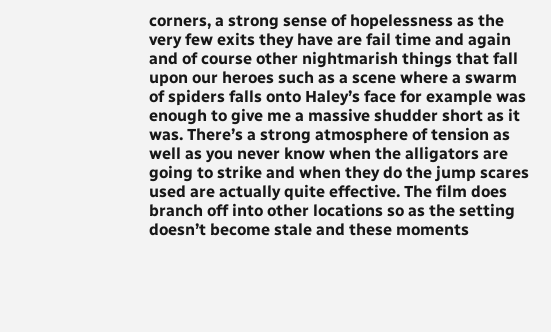corners, a strong sense of hopelessness as the very few exits they have are fail time and again and of course other nightmarish things that fall upon our heroes such as a scene where a swarm of spiders falls onto Haley’s face for example was enough to give me a massive shudder short as it was. There’s a strong atmosphere of tension as well as you never know when the alligators are going to strike and when they do the jump scares used are actually quite effective. The film does branch off into other locations so as the setting doesn’t become stale and these moments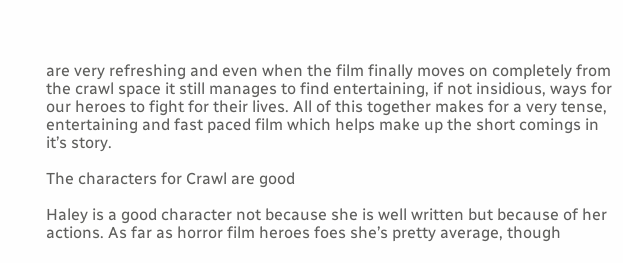are very refreshing and even when the film finally moves on completely from the crawl space it still manages to find entertaining, if not insidious, ways for our heroes to fight for their lives. All of this together makes for a very tense, entertaining and fast paced film which helps make up the short comings in it’s story.

The characters for Crawl are good

Haley is a good character not because she is well written but because of her actions. As far as horror film heroes foes she’s pretty average, though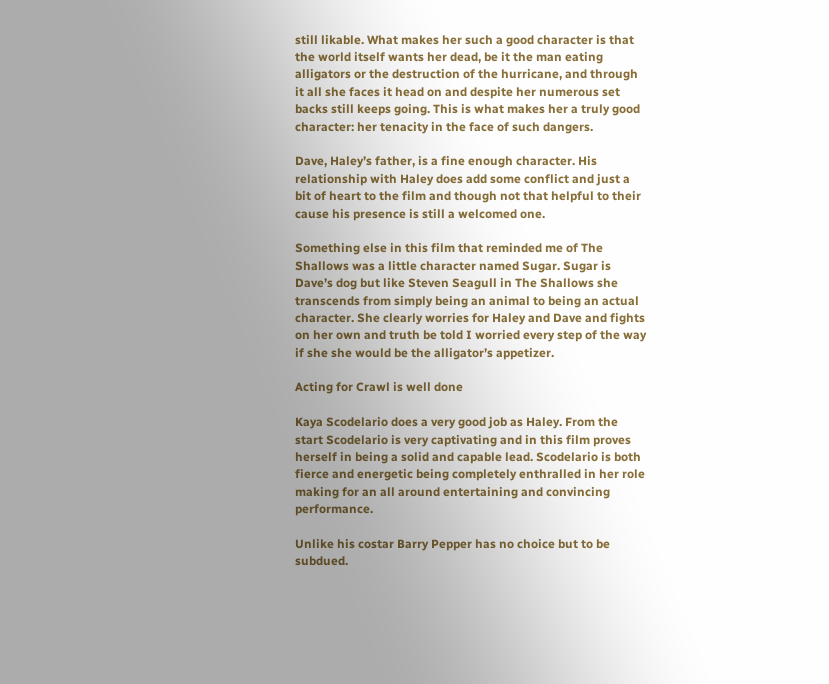still likable. What makes her such a good character is that the world itself wants her dead, be it the man eating alligators or the destruction of the hurricane, and through it all she faces it head on and despite her numerous set backs still keeps going. This is what makes her a truly good character: her tenacity in the face of such dangers.

Dave, Haley’s father, is a fine enough character. His relationship with Haley does add some conflict and just a bit of heart to the film and though not that helpful to their cause his presence is still a welcomed one.

Something else in this film that reminded me of The Shallows was a little character named Sugar. Sugar is Dave’s dog but like Steven Seagull in The Shallows she transcends from simply being an animal to being an actual character. She clearly worries for Haley and Dave and fights on her own and truth be told I worried every step of the way if she she would be the alligator’s appetizer.

Acting for Crawl is well done

Kaya Scodelario does a very good job as Haley. From the start Scodelario is very captivating and in this film proves herself in being a solid and capable lead. Scodelario is both fierce and energetic being completely enthralled in her role making for an all around entertaining and convincing performance.

Unlike his costar Barry Pepper has no choice but to be subdued.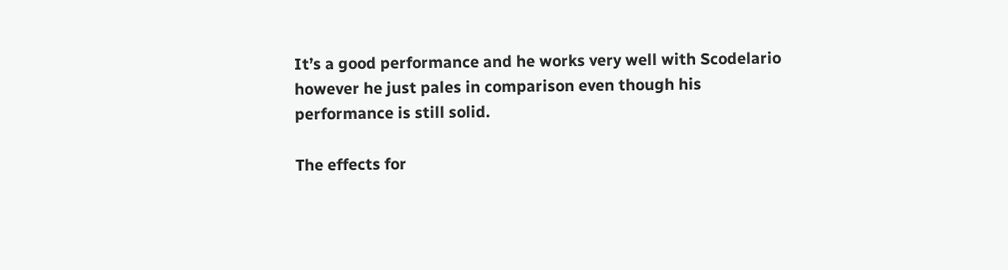It’s a good performance and he works very well with Scodelario however he just pales in comparison even though his performance is still solid.

The effects for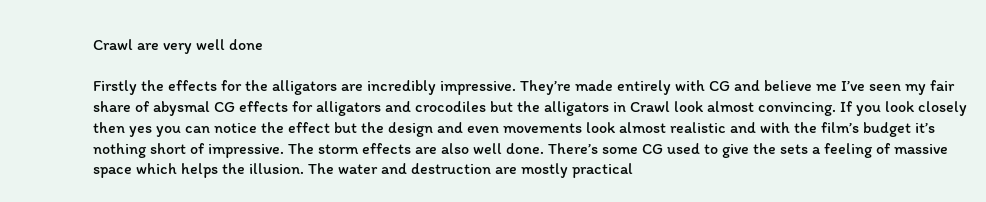Crawl are very well done

Firstly the effects for the alligators are incredibly impressive. They’re made entirely with CG and believe me I’ve seen my fair share of abysmal CG effects for alligators and crocodiles but the alligators in Crawl look almost convincing. If you look closely then yes you can notice the effect but the design and even movements look almost realistic and with the film’s budget it’s nothing short of impressive. The storm effects are also well done. There’s some CG used to give the sets a feeling of massive space which helps the illusion. The water and destruction are mostly practical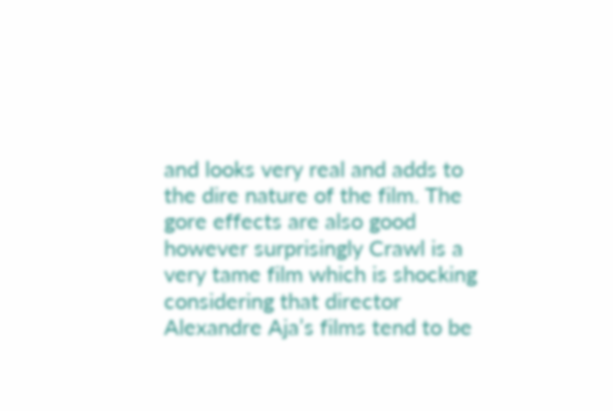and looks very real and adds to the dire nature of the film. The gore effects are also good however surprisingly Crawl is a very tame film which is shocking considering that director Alexandre Aja’s films tend to be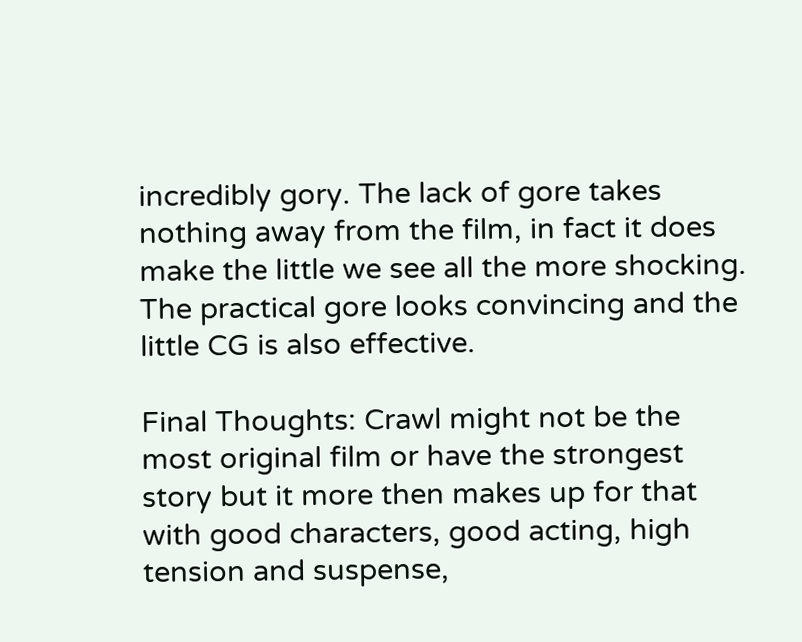incredibly gory. The lack of gore takes nothing away from the film, in fact it does make the little we see all the more shocking. The practical gore looks convincing and the little CG is also effective.

Final Thoughts: Crawl might not be the most original film or have the strongest story but it more then makes up for that with good characters, good acting, high tension and suspense,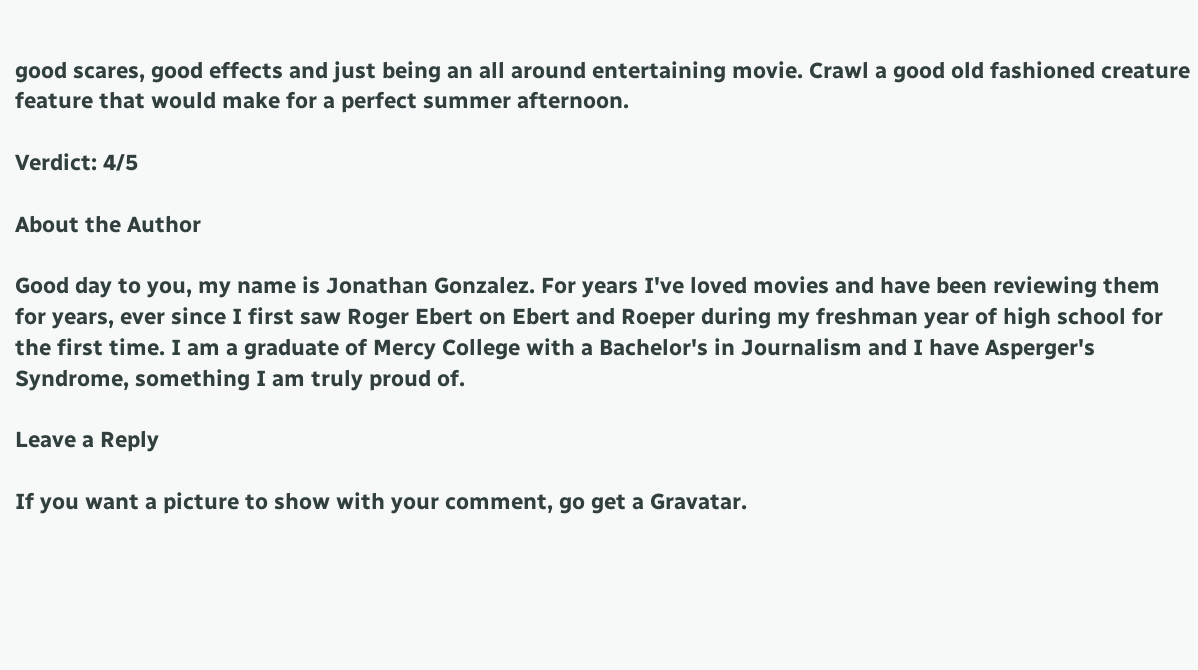good scares, good effects and just being an all around entertaining movie. Crawl a good old fashioned creature feature that would make for a perfect summer afternoon.

Verdict: 4/5

About the Author

Good day to you, my name is Jonathan Gonzalez. For years I've loved movies and have been reviewing them for years, ever since I first saw Roger Ebert on Ebert and Roeper during my freshman year of high school for the first time. I am a graduate of Mercy College with a Bachelor's in Journalism and I have Asperger's Syndrome, something I am truly proud of.

Leave a Reply

If you want a picture to show with your comment, go get a Gravatar.